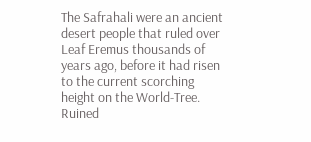The Safrahali were an ancient desert people that ruled over Leaf Eremus thousands of years ago, before it had risen to the current scorching height on the World-Tree. Ruined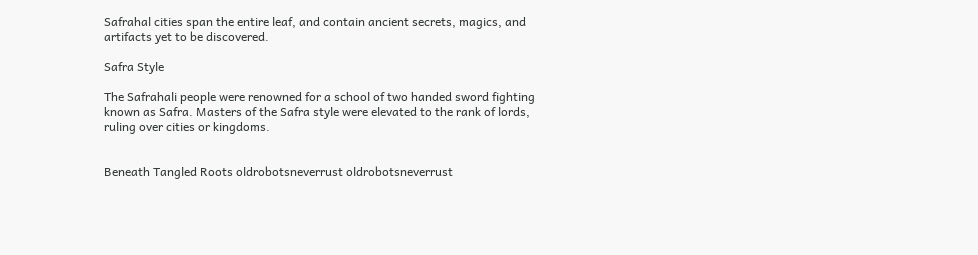Safrahal cities span the entire leaf, and contain ancient secrets, magics, and artifacts yet to be discovered.

Safra Style

The Safrahali people were renowned for a school of two handed sword fighting known as Safra. Masters of the Safra style were elevated to the rank of lords, ruling over cities or kingdoms.


Beneath Tangled Roots oldrobotsneverrust oldrobotsneverrust